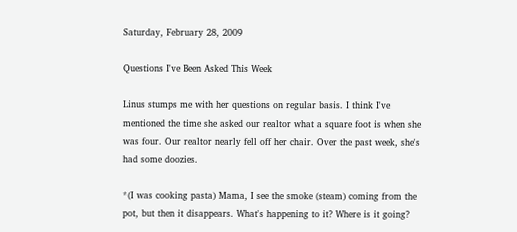Saturday, February 28, 2009

Questions I've Been Asked This Week

Linus stumps me with her questions on regular basis. I think I've mentioned the time she asked our realtor what a square foot is when she was four. Our realtor nearly fell off her chair. Over the past week, she's had some doozies.

*(I was cooking pasta) Mama, I see the smoke (steam) coming from the pot, but then it disappears. What's happening to it? Where is it going?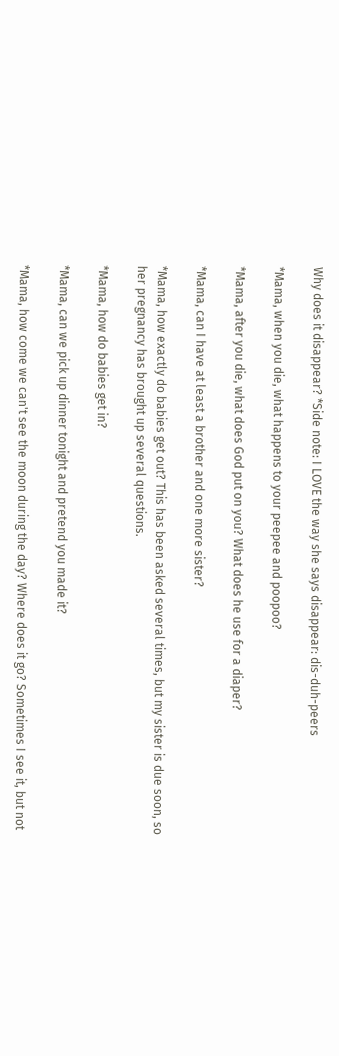Why does it disappear? *Side note: I LOVE the way she says disappear: dis-duh-peers

*Mama, when you die, what happens to your peepee and poopoo?

*Mama, after you die, what does God put on you? What does he use for a diaper?

*Mama, can I have at least a brother and one more sister?

*Mama, how exactly do babies get out? This has been asked several times, but my sister is due soon, so her pregnancy has brought up several questions.

*Mama, how do babies get in?

*Mama, can we pick up dinner tonight and pretend you made it?

*Mama, how come we can't see the moon during the day? Where does it go? Sometimes I see it, but not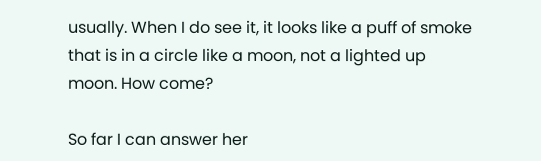usually. When I do see it, it looks like a puff of smoke that is in a circle like a moon, not a lighted up moon. How come?

So far I can answer her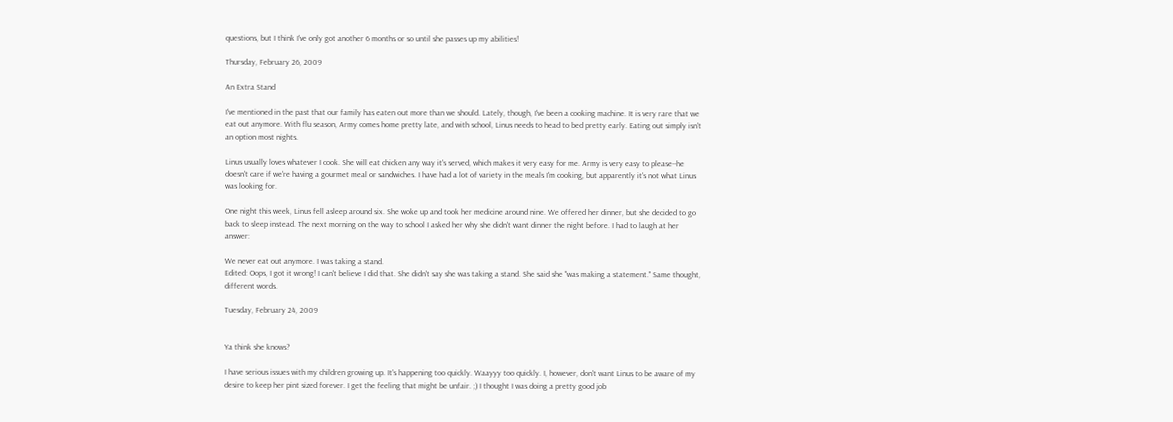questions, but I think I've only got another 6 months or so until she passes up my abilities!

Thursday, February 26, 2009

An Extra Stand

I've mentioned in the past that our family has eaten out more than we should. Lately, though, I've been a cooking machine. It is very rare that we eat out anymore. With flu season, Army comes home pretty late, and with school, Linus needs to head to bed pretty early. Eating out simply isn't an option most nights.

Linus usually loves whatever I cook. She will eat chicken any way it's served, which makes it very easy for me. Army is very easy to please--he doesn't care if we're having a gourmet meal or sandwiches. I have had a lot of variety in the meals I'm cooking, but apparently it's not what Linus was looking for.

One night this week, Linus fell asleep around six. She woke up and took her medicine around nine. We offered her dinner, but she decided to go back to sleep instead. The next morning on the way to school I asked her why she didn't want dinner the night before. I had to laugh at her answer:

We never eat out anymore. I was taking a stand.
Edited: Oops, I got it wrong! I can't believe I did that. She didn't say she was taking a stand. She said she "was making a statement." Same thought, different words.

Tuesday, February 24, 2009


Ya think she knows?

I have serious issues with my children growing up. It's happening too quickly. Waayyy too quickly. I, however, don't want Linus to be aware of my desire to keep her pint sized forever. I get the feeling that might be unfair. ;) I thought I was doing a pretty good job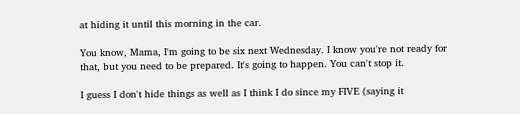at hiding it until this morning in the car.

You know, Mama, I'm going to be six next Wednesday. I know you're not ready for that, but you need to be prepared. It's going to happen. You can't stop it.

I guess I don't hide things as well as I think I do since my FIVE (saying it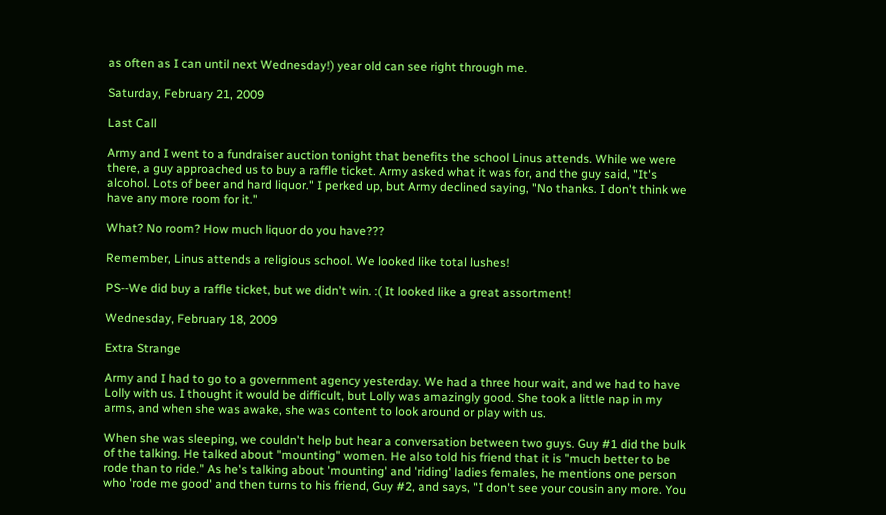as often as I can until next Wednesday!) year old can see right through me.

Saturday, February 21, 2009

Last Call

Army and I went to a fundraiser auction tonight that benefits the school Linus attends. While we were there, a guy approached us to buy a raffle ticket. Army asked what it was for, and the guy said, "It's alcohol. Lots of beer and hard liquor." I perked up, but Army declined saying, "No thanks. I don't think we have any more room for it."

What? No room? How much liquor do you have???

Remember, Linus attends a religious school. We looked like total lushes!

PS--We did buy a raffle ticket, but we didn't win. :( It looked like a great assortment!

Wednesday, February 18, 2009

Extra Strange

Army and I had to go to a government agency yesterday. We had a three hour wait, and we had to have Lolly with us. I thought it would be difficult, but Lolly was amazingly good. She took a little nap in my arms, and when she was awake, she was content to look around or play with us.

When she was sleeping, we couldn't help but hear a conversation between two guys. Guy #1 did the bulk of the talking. He talked about "mounting" women. He also told his friend that it is "much better to be rode than to ride." As he's talking about 'mounting' and 'riding' ladies females, he mentions one person who 'rode me good' and then turns to his friend, Guy #2, and says, "I don't see your cousin any more. You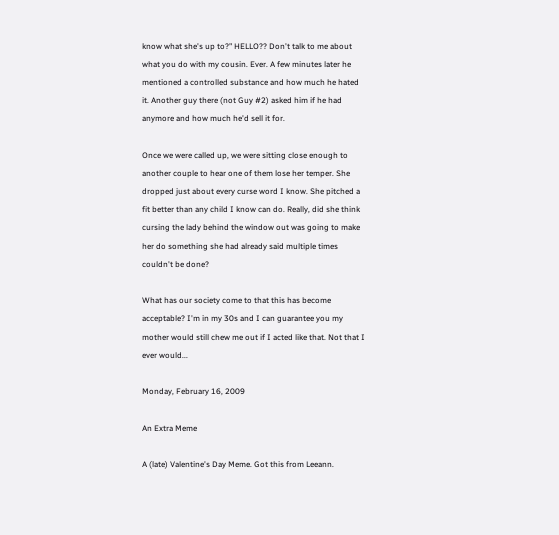know what she's up to?" HELLO?? Don't talk to me about what you do with my cousin. Ever. A few minutes later he mentioned a controlled substance and how much he hated it. Another guy there (not Guy #2) asked him if he had anymore and how much he'd sell it for.

Once we were called up, we were sitting close enough to another couple to hear one of them lose her temper. She dropped just about every curse word I know. She pitched a fit better than any child I know can do. Really, did she think cursing the lady behind the window out was going to make her do something she had already said multiple times couldn't be done?

What has our society come to that this has become acceptable? I'm in my 30s and I can guarantee you my mother would still chew me out if I acted like that. Not that I ever would...

Monday, February 16, 2009

An Extra Meme

A (late) Valentine's Day Meme. Got this from Leeann.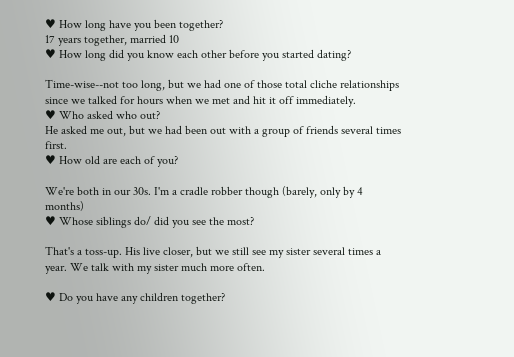♥ How long have you been together?
17 years together, married 10
♥ How long did you know each other before you started dating?

Time-wise--not too long, but we had one of those total cliche relationships since we talked for hours when we met and hit it off immediately.
♥ Who asked who out?
He asked me out, but we had been out with a group of friends several times first.
♥ How old are each of you?

We're both in our 30s. I'm a cradle robber though (barely, only by 4 months)
♥ Whose siblings do/ did you see the most?

That's a toss-up. His live closer, but we still see my sister several times a year. We talk with my sister much more often.

♥ Do you have any children together?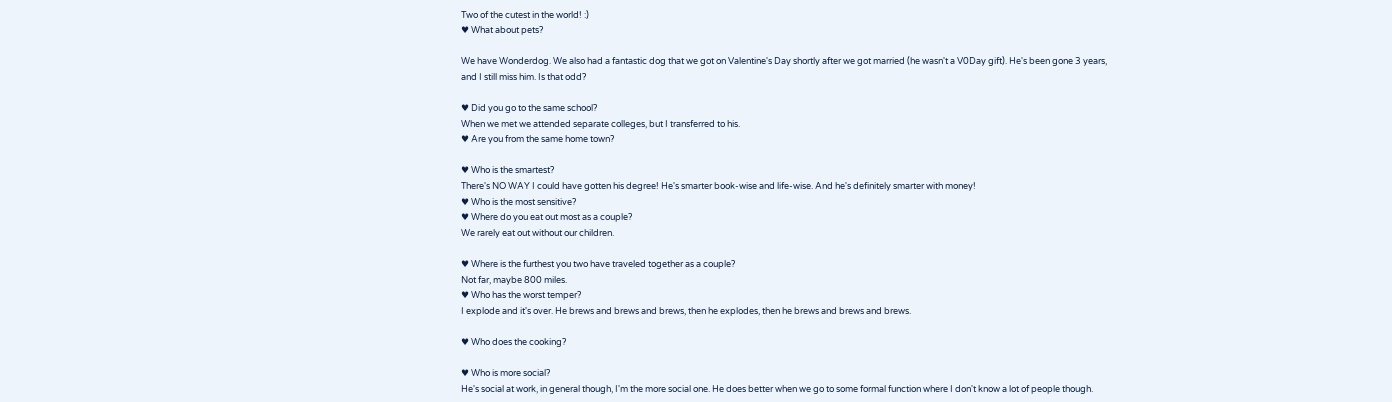Two of the cutest in the world! :)
♥ What about pets?

We have Wonderdog. We also had a fantastic dog that we got on Valentine's Day shortly after we got married (he wasn't a V0Day gift). He's been gone 3 years, and I still miss him. Is that odd?

♥ Did you go to the same school?
When we met we attended separate colleges, but I transferred to his.
♥ Are you from the same home town?

♥ Who is the smartest?
There's NO WAY I could have gotten his degree! He's smarter book-wise and life-wise. And he's definitely smarter with money!
♥ Who is the most sensitive?
♥ Where do you eat out most as a couple?
We rarely eat out without our children.

♥ Where is the furthest you two have traveled together as a couple?
Not far, maybe 800 miles.
♥ Who has the worst temper?
I explode and it's over. He brews and brews and brews, then he explodes, then he brews and brews and brews.

♥ Who does the cooking?

♥ Who is more social?
He's social at work, in general though, I'm the more social one. He does better when we go to some formal function where I don't know a lot of people though.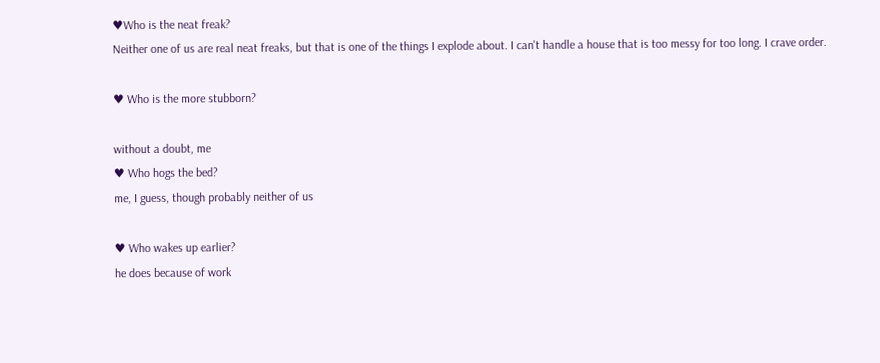♥Who is the neat freak?
Neither one of us are real neat freaks, but that is one of the things I explode about. I can't handle a house that is too messy for too long. I crave order.

♥ Who is the more stubborn?

without a doubt, me
♥ Who hogs the bed?
me, I guess, though probably neither of us

♥ Who wakes up earlier?
he does because of work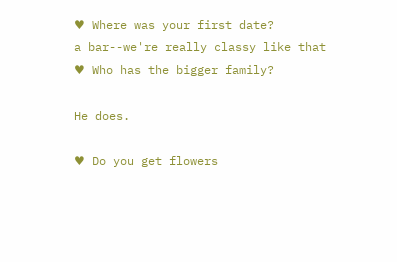♥ Where was your first date?
a bar--we're really classy like that
♥ Who has the bigger family?

He does.

♥ Do you get flowers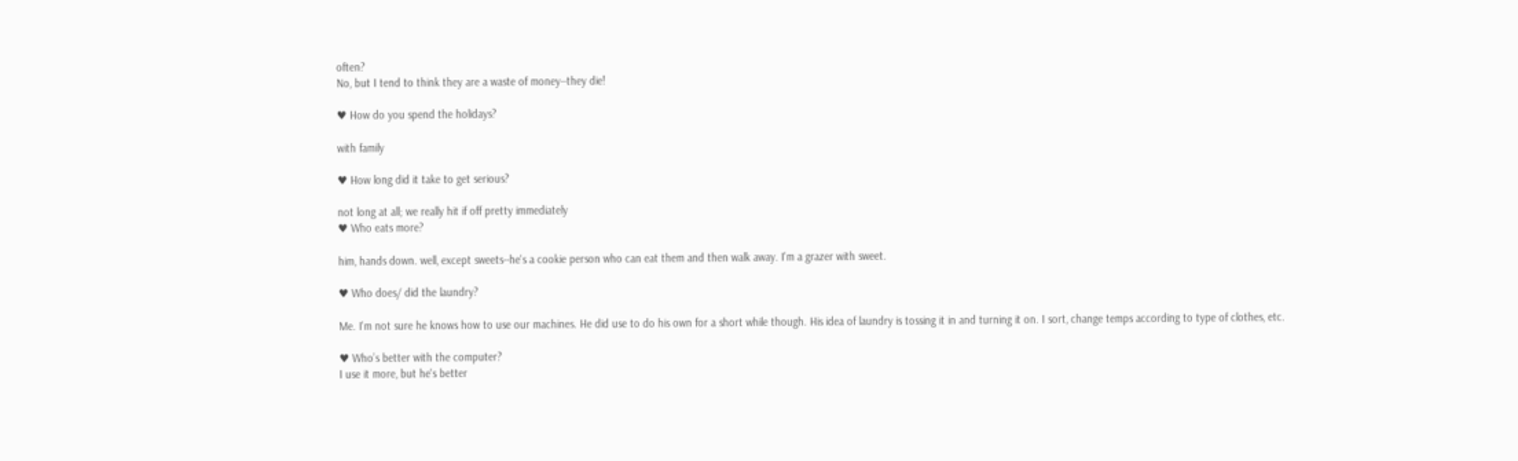often?
No, but I tend to think they are a waste of money--they die!

♥ How do you spend the holidays?

with family

♥ How long did it take to get serious?

not long at all; we really hit if off pretty immediately
♥ Who eats more?

him, hands down. well, except sweets--he's a cookie person who can eat them and then walk away. I'm a grazer with sweet.

♥ Who does/ did the laundry?

Me. I'm not sure he knows how to use our machines. He did use to do his own for a short while though. His idea of laundry is tossing it in and turning it on. I sort, change temps according to type of clothes, etc.

♥ Who’s better with the computer?
I use it more, but he's better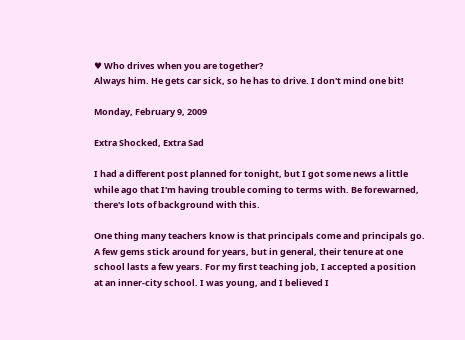♥ Who drives when you are together?
Always him. He gets car sick, so he has to drive. I don't mind one bit!

Monday, February 9, 2009

Extra Shocked, Extra Sad

I had a different post planned for tonight, but I got some news a little while ago that I'm having trouble coming to terms with. Be forewarned, there's lots of background with this.

One thing many teachers know is that principals come and principals go. A few gems stick around for years, but in general, their tenure at one school lasts a few years. For my first teaching job, I accepted a position at an inner-city school. I was young, and I believed I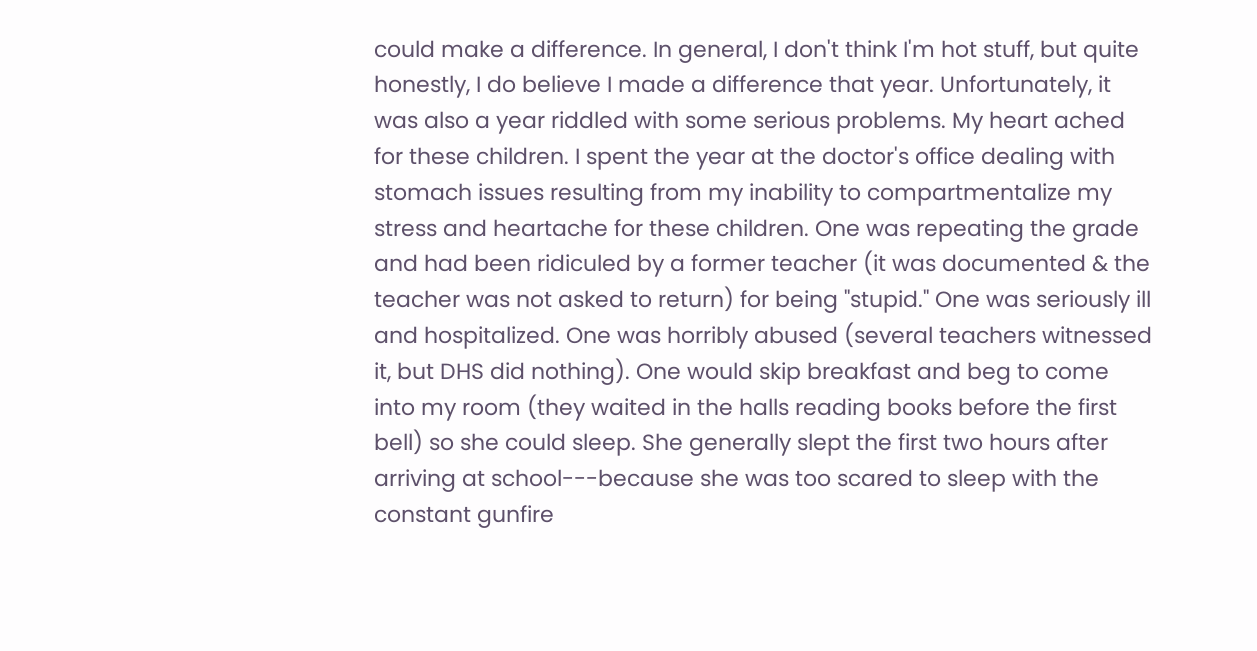could make a difference. In general, I don't think I'm hot stuff, but quite honestly, I do believe I made a difference that year. Unfortunately, it was also a year riddled with some serious problems. My heart ached for these children. I spent the year at the doctor's office dealing with stomach issues resulting from my inability to compartmentalize my stress and heartache for these children. One was repeating the grade and had been ridiculed by a former teacher (it was documented & the teacher was not asked to return) for being "stupid." One was seriously ill and hospitalized. One was horribly abused (several teachers witnessed it, but DHS did nothing). One would skip breakfast and beg to come into my room (they waited in the halls reading books before the first bell) so she could sleep. She generally slept the first two hours after arriving at school---because she was too scared to sleep with the constant gunfire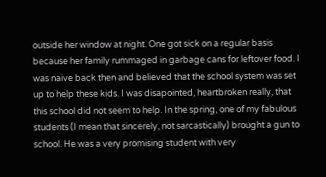outside her window at night. One got sick on a regular basis because her family rummaged in garbage cans for leftover food. I was naive back then and believed that the school system was set up to help these kids. I was disapointed, heartbroken really, that this school did not seem to help. In the spring, one of my fabulous students (I mean that sincerely, not sarcastically) brought a gun to school. He was a very promising student with very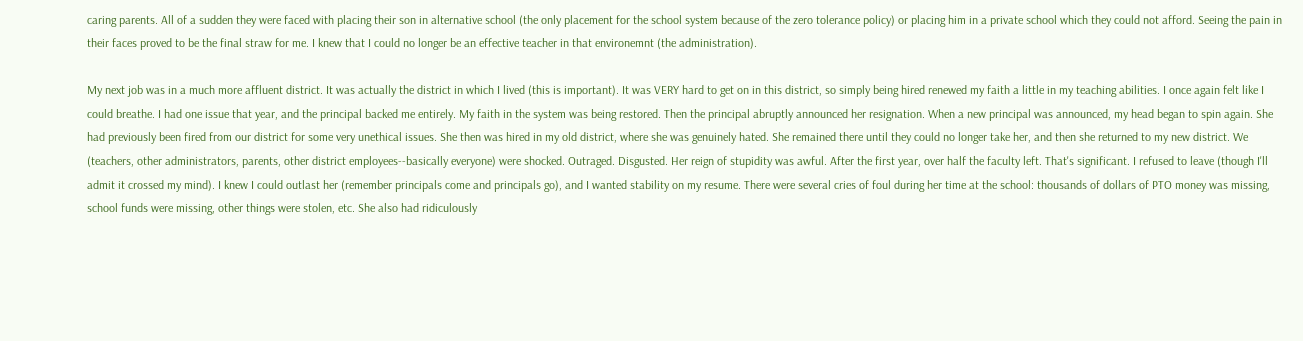caring parents. All of a sudden they were faced with placing their son in alternative school (the only placement for the school system because of the zero tolerance policy) or placing him in a private school which they could not afford. Seeing the pain in their faces proved to be the final straw for me. I knew that I could no longer be an effective teacher in that environemnt (the administration).

My next job was in a much more affluent district. It was actually the district in which I lived (this is important). It was VERY hard to get on in this district, so simply being hired renewed my faith a little in my teaching abilities. I once again felt like I could breathe. I had one issue that year, and the principal backed me entirely. My faith in the system was being restored. Then the principal abruptly announced her resignation. When a new principal was announced, my head began to spin again. She had previously been fired from our district for some very unethical issues. She then was hired in my old district, where she was genuinely hated. She remained there until they could no longer take her, and then she returned to my new district. We (teachers, other administrators, parents, other district employees--basically everyone) were shocked. Outraged. Disgusted. Her reign of stupidity was awful. After the first year, over half the faculty left. That's significant. I refused to leave (though I'll admit it crossed my mind). I knew I could outlast her (remember principals come and principals go), and I wanted stability on my resume. There were several cries of foul during her time at the school: thousands of dollars of PTO money was missing, school funds were missing, other things were stolen, etc. She also had ridiculously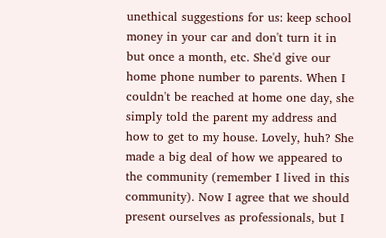unethical suggestions for us: keep school money in your car and don't turn it in but once a month, etc. She'd give our home phone number to parents. When I couldn't be reached at home one day, she simply told the parent my address and how to get to my house. Lovely, huh? She made a big deal of how we appeared to the community (remember I lived in this community). Now I agree that we should present ourselves as professionals, but I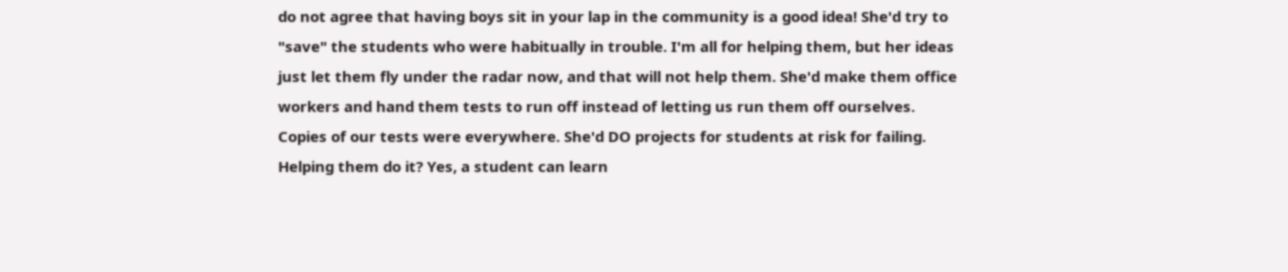do not agree that having boys sit in your lap in the community is a good idea! She'd try to "save" the students who were habitually in trouble. I'm all for helping them, but her ideas just let them fly under the radar now, and that will not help them. She'd make them office workers and hand them tests to run off instead of letting us run them off ourselves. Copies of our tests were everywhere. She'd DO projects for students at risk for failing. Helping them do it? Yes, a student can learn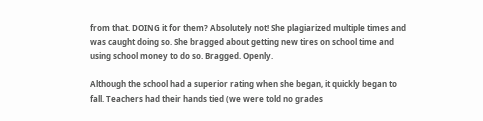from that. DOING it for them? Absolutely not! She plagiarized multiple times and was caught doing so. She bragged about getting new tires on school time and using school money to do so. Bragged. Openly.

Although the school had a superior rating when she began, it quickly began to fall. Teachers had their hands tied (we were told no grades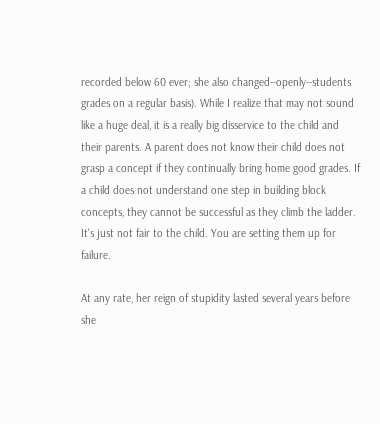recorded below 60 ever; she also changed--openly--students grades on a regular basis). While I realize that may not sound like a huge deal, it is a really big disservice to the child and their parents. A parent does not know their child does not grasp a concept if they continually bring home good grades. If a child does not understand one step in building block concepts, they cannot be successful as they climb the ladder. It's just not fair to the child. You are setting them up for failure.

At any rate, her reign of stupidity lasted several years before she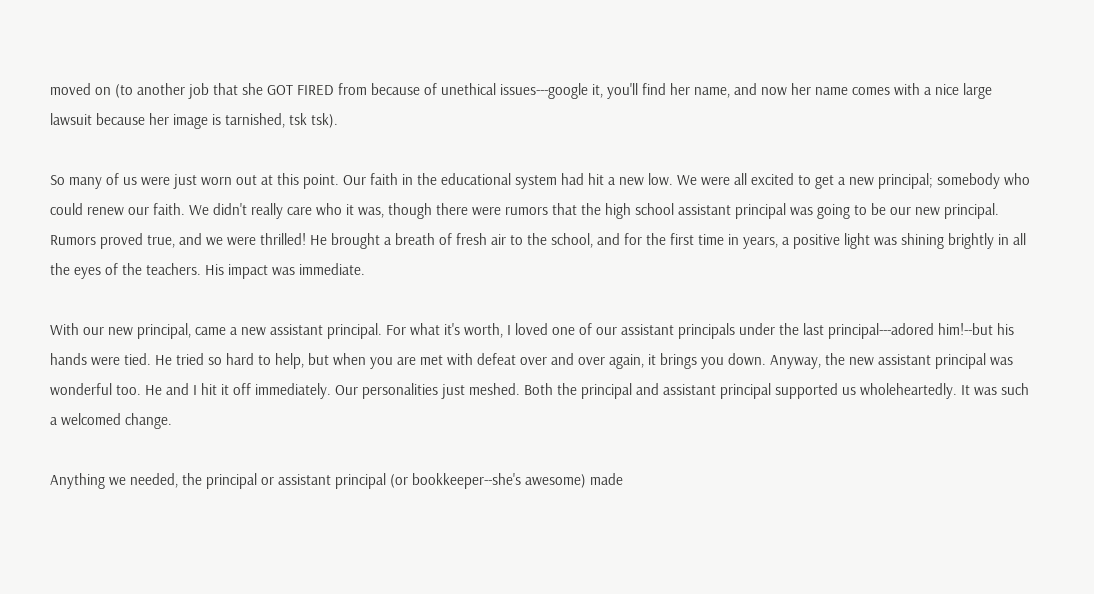moved on (to another job that she GOT FIRED from because of unethical issues---google it, you'll find her name, and now her name comes with a nice large lawsuit because her image is tarnished, tsk tsk).

So many of us were just worn out at this point. Our faith in the educational system had hit a new low. We were all excited to get a new principal; somebody who could renew our faith. We didn't really care who it was, though there were rumors that the high school assistant principal was going to be our new principal. Rumors proved true, and we were thrilled! He brought a breath of fresh air to the school, and for the first time in years, a positive light was shining brightly in all the eyes of the teachers. His impact was immediate.

With our new principal, came a new assistant principal. For what it's worth, I loved one of our assistant principals under the last principal---adored him!--but his hands were tied. He tried so hard to help, but when you are met with defeat over and over again, it brings you down. Anyway, the new assistant principal was wonderful too. He and I hit it off immediately. Our personalities just meshed. Both the principal and assistant principal supported us wholeheartedly. It was such a welcomed change.

Anything we needed, the principal or assistant principal (or bookkeeper--she's awesome) made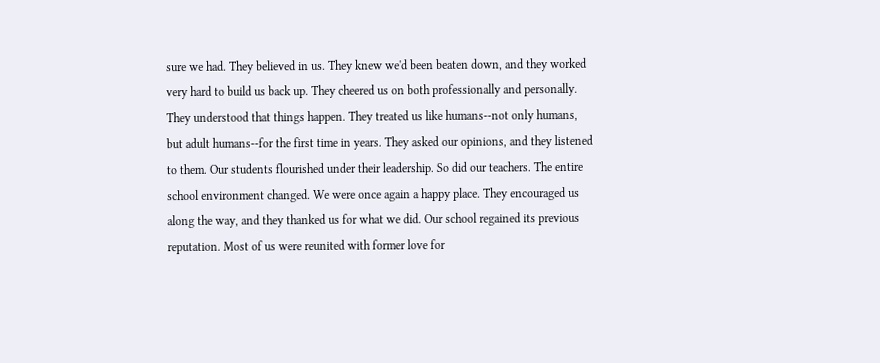sure we had. They believed in us. They knew we'd been beaten down, and they worked very hard to build us back up. They cheered us on both professionally and personally. They understood that things happen. They treated us like humans--not only humans, but adult humans--for the first time in years. They asked our opinions, and they listened to them. Our students flourished under their leadership. So did our teachers. The entire school environment changed. We were once again a happy place. They encouraged us along the way, and they thanked us for what we did. Our school regained its previous reputation. Most of us were reunited with former love for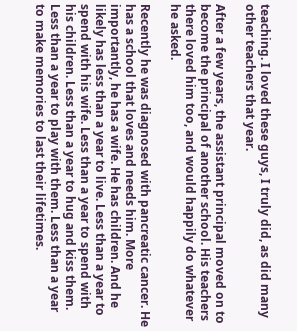teaching. I loved these guys, I truly did, as did many other teachers that year.

After a few years, the assistant principal moved on to become the principal of another school. His teachers there loved him too, and would happily do whatever he asked.

Recently he was diagnosed with pancreatic cancer. He has a school that loves and needs him. More importantly, he has a wife. He has children. And he likely has less than a year to live. Less than a year to spend with his wife. Less than a year to spend with his children. Less than a year to hug and kiss them. Less than a year to play with them. Less than a year to make memories to last their lifetimes.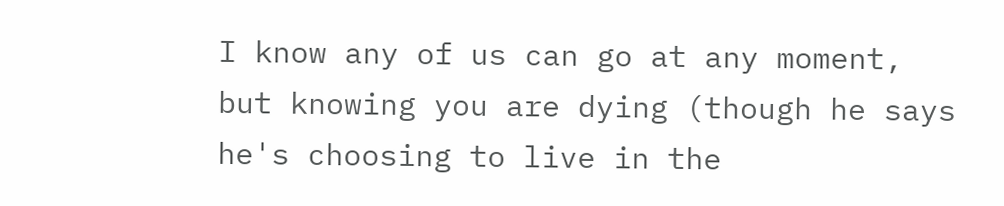I know any of us can go at any moment, but knowing you are dying (though he says he's choosing to live in the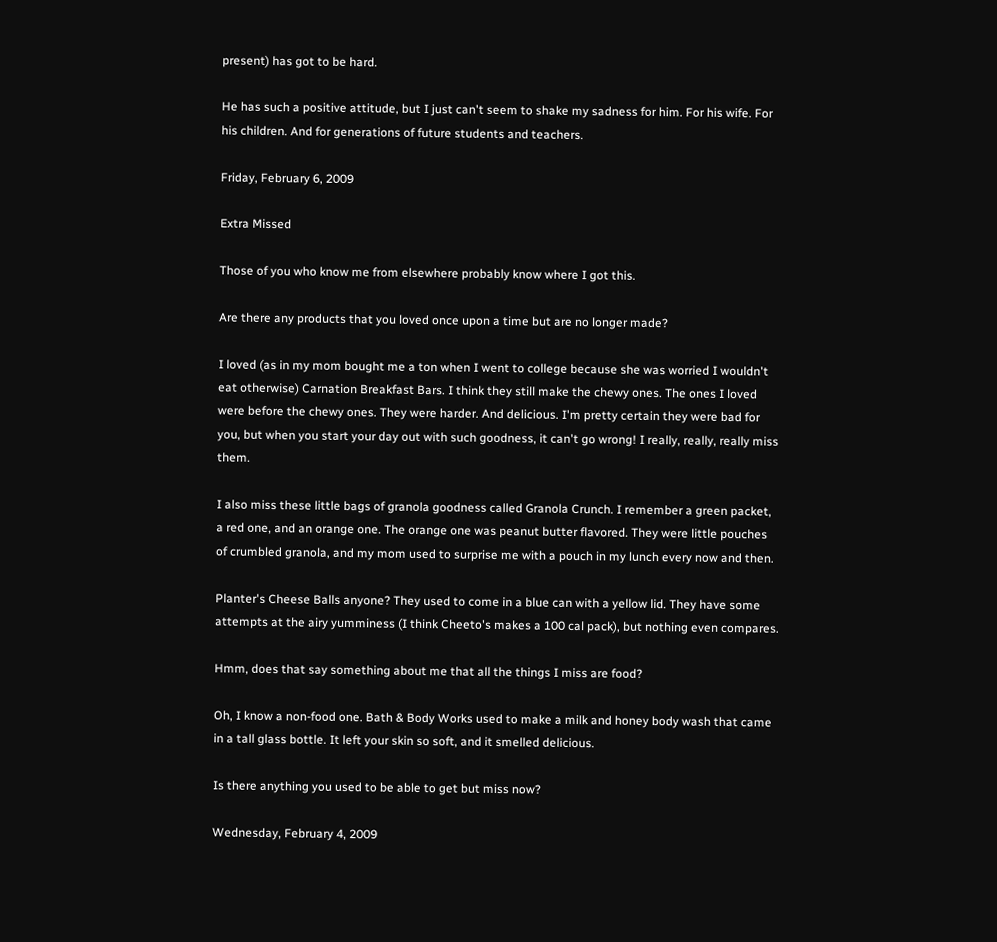present) has got to be hard.

He has such a positive attitude, but I just can't seem to shake my sadness for him. For his wife. For his children. And for generations of future students and teachers.

Friday, February 6, 2009

Extra Missed

Those of you who know me from elsewhere probably know where I got this.

Are there any products that you loved once upon a time but are no longer made?

I loved (as in my mom bought me a ton when I went to college because she was worried I wouldn't eat otherwise) Carnation Breakfast Bars. I think they still make the chewy ones. The ones I loved were before the chewy ones. They were harder. And delicious. I'm pretty certain they were bad for you, but when you start your day out with such goodness, it can't go wrong! I really, really, really miss them.

I also miss these little bags of granola goodness called Granola Crunch. I remember a green packet, a red one, and an orange one. The orange one was peanut butter flavored. They were little pouches of crumbled granola, and my mom used to surprise me with a pouch in my lunch every now and then.

Planter's Cheese Balls anyone? They used to come in a blue can with a yellow lid. They have some attempts at the airy yumminess (I think Cheeto's makes a 100 cal pack), but nothing even compares.

Hmm, does that say something about me that all the things I miss are food?

Oh, I know a non-food one. Bath & Body Works used to make a milk and honey body wash that came in a tall glass bottle. It left your skin so soft, and it smelled delicious.

Is there anything you used to be able to get but miss now?

Wednesday, February 4, 2009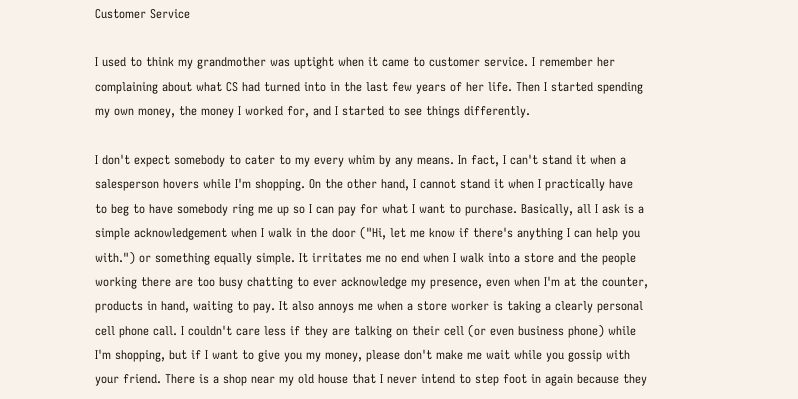Customer Service

I used to think my grandmother was uptight when it came to customer service. I remember her complaining about what CS had turned into in the last few years of her life. Then I started spending my own money, the money I worked for, and I started to see things differently.

I don't expect somebody to cater to my every whim by any means. In fact, I can't stand it when a salesperson hovers while I'm shopping. On the other hand, I cannot stand it when I practically have to beg to have somebody ring me up so I can pay for what I want to purchase. Basically, all I ask is a simple acknowledgement when I walk in the door ("Hi, let me know if there's anything I can help you with.") or something equally simple. It irritates me no end when I walk into a store and the people working there are too busy chatting to ever acknowledge my presence, even when I'm at the counter, products in hand, waiting to pay. It also annoys me when a store worker is taking a clearly personal cell phone call. I couldn't care less if they are talking on their cell (or even business phone) while I'm shopping, but if I want to give you my money, please don't make me wait while you gossip with your friend. There is a shop near my old house that I never intend to step foot in again because they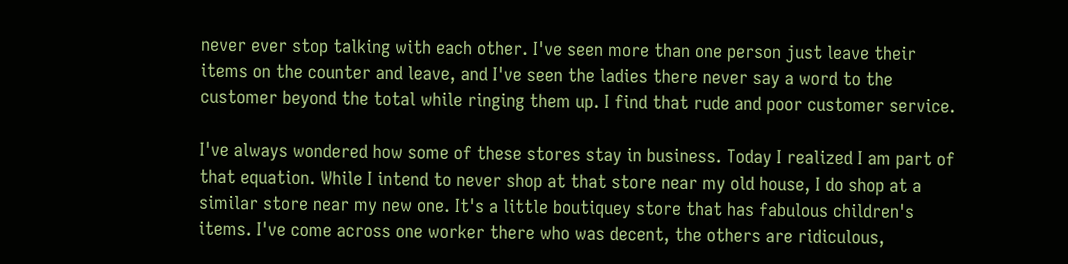never ever stop talking with each other. I've seen more than one person just leave their items on the counter and leave, and I've seen the ladies there never say a word to the customer beyond the total while ringing them up. I find that rude and poor customer service.

I've always wondered how some of these stores stay in business. Today I realized I am part of that equation. While I intend to never shop at that store near my old house, I do shop at a similar store near my new one. It's a little boutiquey store that has fabulous children's items. I've come across one worker there who was decent, the others are ridiculous,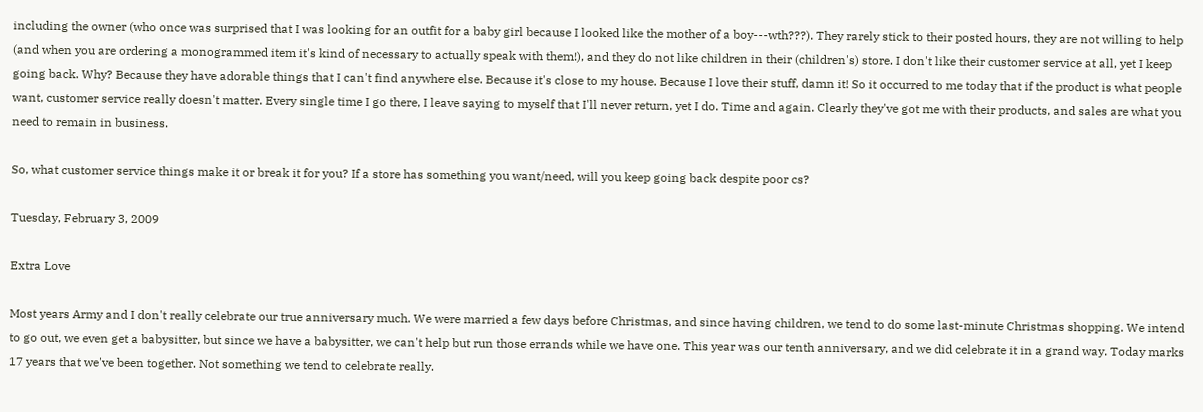including the owner (who once was surprised that I was looking for an outfit for a baby girl because I looked like the mother of a boy---wth???). They rarely stick to their posted hours, they are not willing to help (and when you are ordering a monogrammed item it's kind of necessary to actually speak with them!), and they do not like children in their (children's) store. I don't like their customer service at all, yet I keep going back. Why? Because they have adorable things that I can't find anywhere else. Because it's close to my house. Because I love their stuff, damn it! So it occurred to me today that if the product is what people want, customer service really doesn't matter. Every single time I go there, I leave saying to myself that I'll never return, yet I do. Time and again. Clearly they've got me with their products, and sales are what you need to remain in business.

So, what customer service things make it or break it for you? If a store has something you want/need, will you keep going back despite poor cs?

Tuesday, February 3, 2009

Extra Love

Most years Army and I don't really celebrate our true anniversary much. We were married a few days before Christmas, and since having children, we tend to do some last-minute Christmas shopping. We intend to go out, we even get a babysitter, but since we have a babysitter, we can't help but run those errands while we have one. This year was our tenth anniversary, and we did celebrate it in a grand way. Today marks 17 years that we've been together. Not something we tend to celebrate really.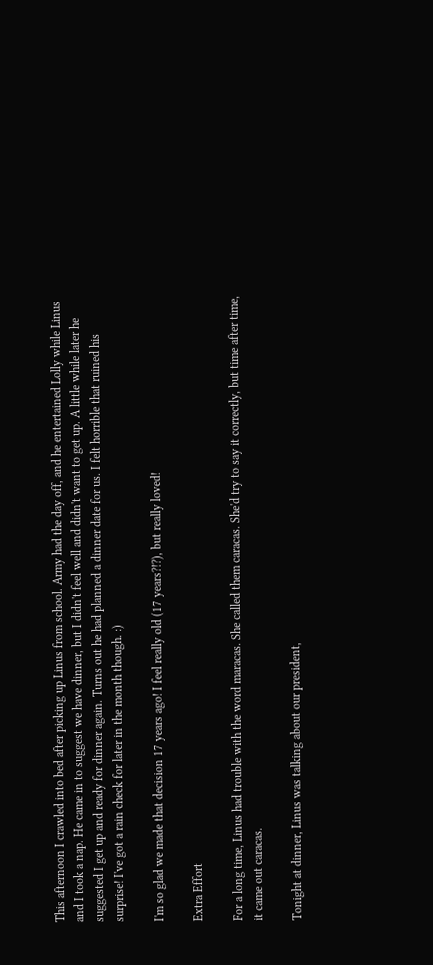This afternoon I crawled into bed after picking up Linus from school. Army had the day off, and he entertained Lolly while Linus and I took a nap. He came in to suggest we have dinner, but I didn't feel well and didn't want to get up. A little while later he suggested I get up and ready for dinner again. Turns out he had planned a dinner date for us. I felt horrible that ruined his surprise! I've got a rain check for later in the month though. :)

I'm so glad we made that decision 17 years ago! I feel really old (17 years?!?), but really loved!

Extra Effort

For a long time, Linus had trouble with the word maracas. She called them caracas. She'd try to say it correctly, but time after time, it came out caracas.

Tonight at dinner, Linus was talking about our president,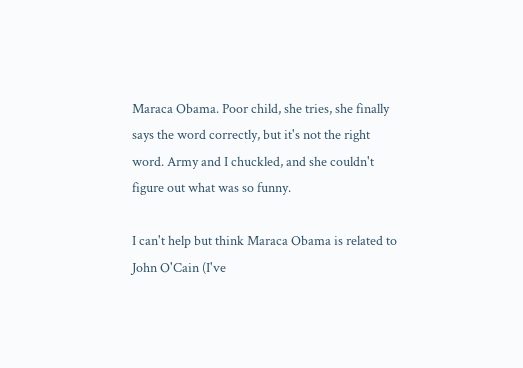Maraca Obama. Poor child, she tries, she finally says the word correctly, but it's not the right word. Army and I chuckled, and she couldn't figure out what was so funny.

I can't help but think Maraca Obama is related to John O'Cain (I've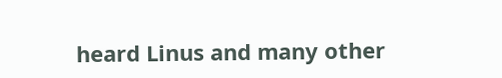heard Linus and many other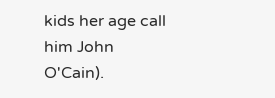kids her age call him John O'Cain).